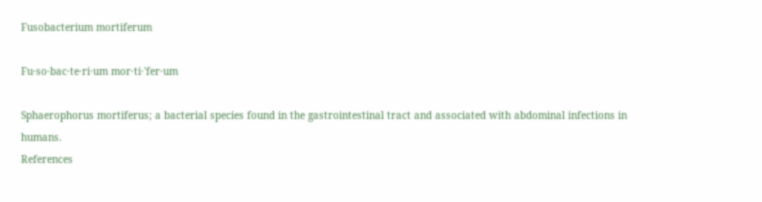Fusobacterium mortiferum

Fu·so·bac·te·ri·um mor·ti·'fer·um

Sphaerophorus mortiferus; a bacterial species found in the gastrointestinal tract and associated with abdominal infections in humans.
References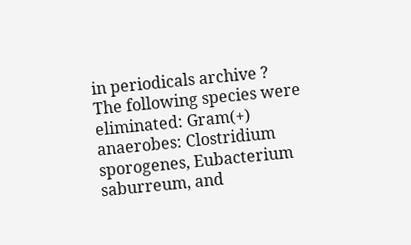in periodicals archive ?
The following species were eliminated: Gram(+) anaerobes: Clostridium sporogenes, Eubacterium saburreum, and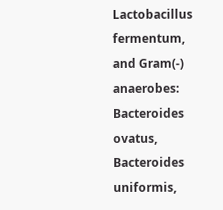Lactobacillus fermentum, and Gram(-) anaerobes: Bacteroides ovatus, Bacteroides uniformis,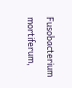Fusobacterium mortiferum,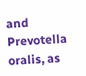and Prevotella oralis, as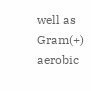well as Gram(+) aerobic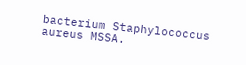bacterium Staphylococcus aureus MSSA.